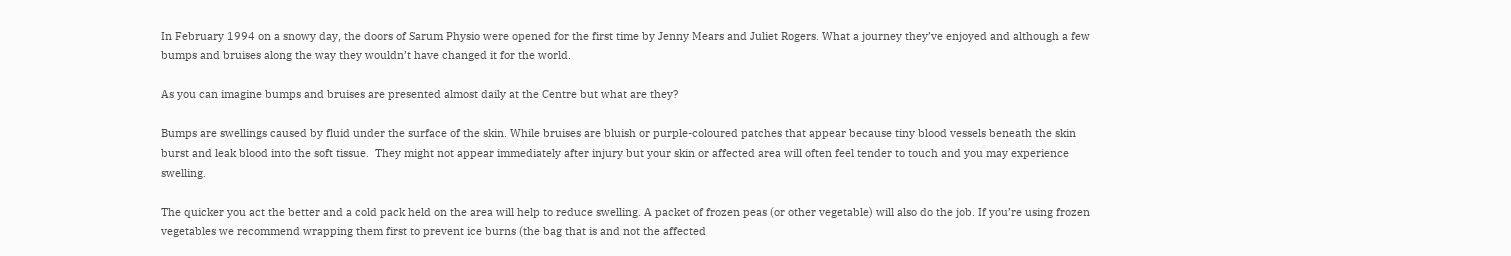In February 1994 on a snowy day, the doors of Sarum Physio were opened for the first time by Jenny Mears and Juliet Rogers. What a journey they’ve enjoyed and although a few bumps and bruises along the way they wouldn’t have changed it for the world.

As you can imagine bumps and bruises are presented almost daily at the Centre but what are they?

Bumps are swellings caused by fluid under the surface of the skin. While bruises are bluish or purple-coloured patches that appear because tiny blood vessels beneath the skin burst and leak blood into the soft tissue.  They might not appear immediately after injury but your skin or affected area will often feel tender to touch and you may experience swelling.

The quicker you act the better and a cold pack held on the area will help to reduce swelling. A packet of frozen peas (or other vegetable) will also do the job. If you’re using frozen vegetables we recommend wrapping them first to prevent ice burns (the bag that is and not the affected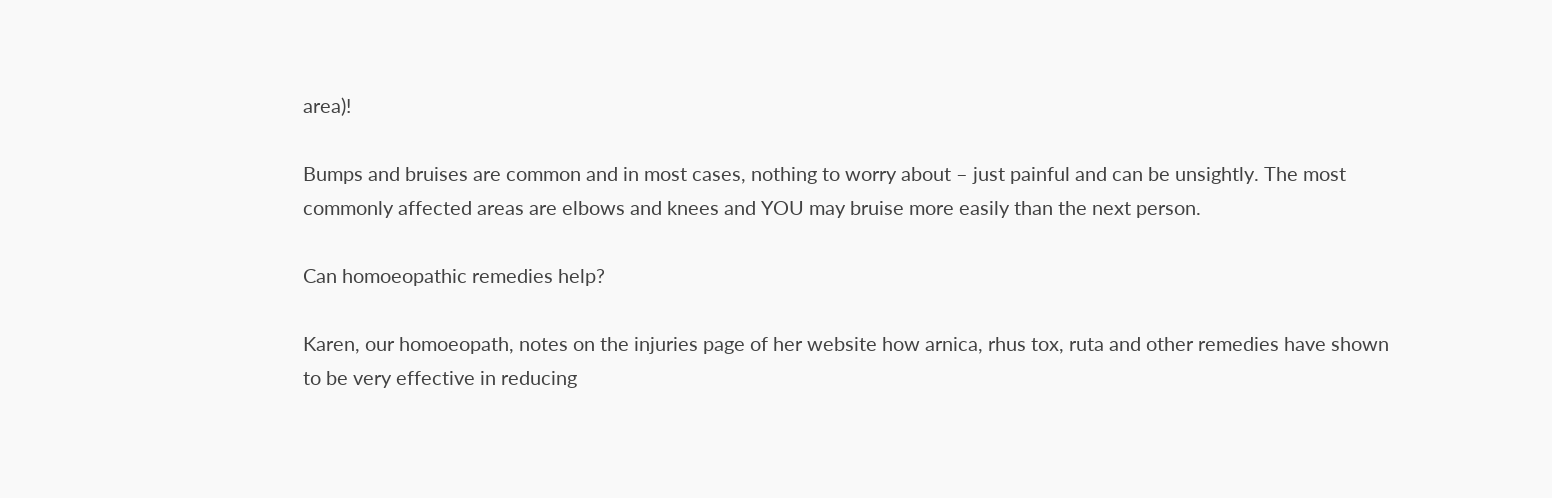area)!

Bumps and bruises are common and in most cases, nothing to worry about – just painful and can be unsightly. The most commonly affected areas are elbows and knees and YOU may bruise more easily than the next person.

Can homoeopathic remedies help?

Karen, our homoeopath, notes on the injuries page of her website how arnica, rhus tox, ruta and other remedies have shown to be very effective in reducing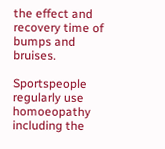the effect and recovery time of bumps and bruises.

Sportspeople regularly use homoeopathy including the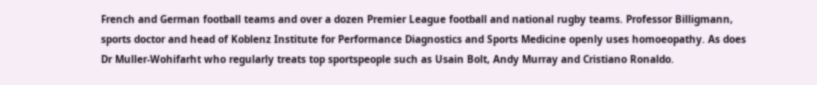French and German football teams and over a dozen Premier League football and national rugby teams. Professor Billigmann, sports doctor and head of Koblenz Institute for Performance Diagnostics and Sports Medicine openly uses homoeopathy. As does Dr Muller-Wohifarht who regularly treats top sportspeople such as Usain Bolt, Andy Murray and Cristiano Ronaldo.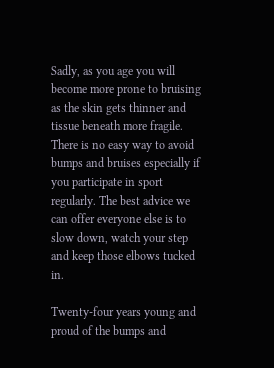Sadly, as you age you will become more prone to bruising as the skin gets thinner and tissue beneath more fragile. There is no easy way to avoid bumps and bruises especially if you participate in sport regularly. The best advice we can offer everyone else is to slow down, watch your step and keep those elbows tucked in.

Twenty-four years young and proud of the bumps and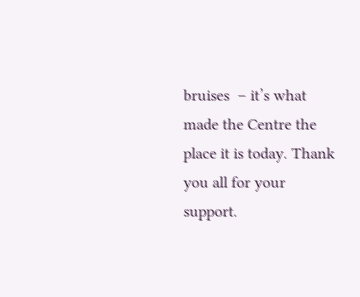bruises  – it’s what made the Centre the place it is today. Thank you all for your support.